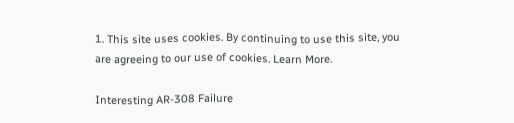1. This site uses cookies. By continuing to use this site, you are agreeing to our use of cookies. Learn More.

Interesting AR-308 Failure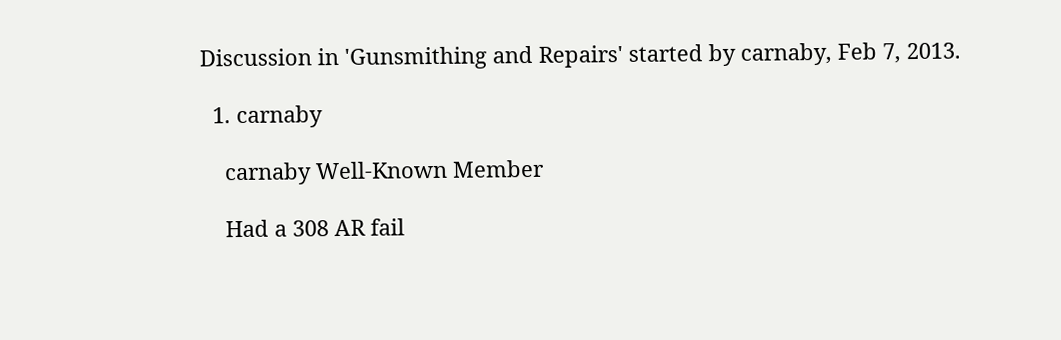Discussion in 'Gunsmithing and Repairs' started by carnaby, Feb 7, 2013.

  1. carnaby

    carnaby Well-Known Member

    Had a 308 AR fail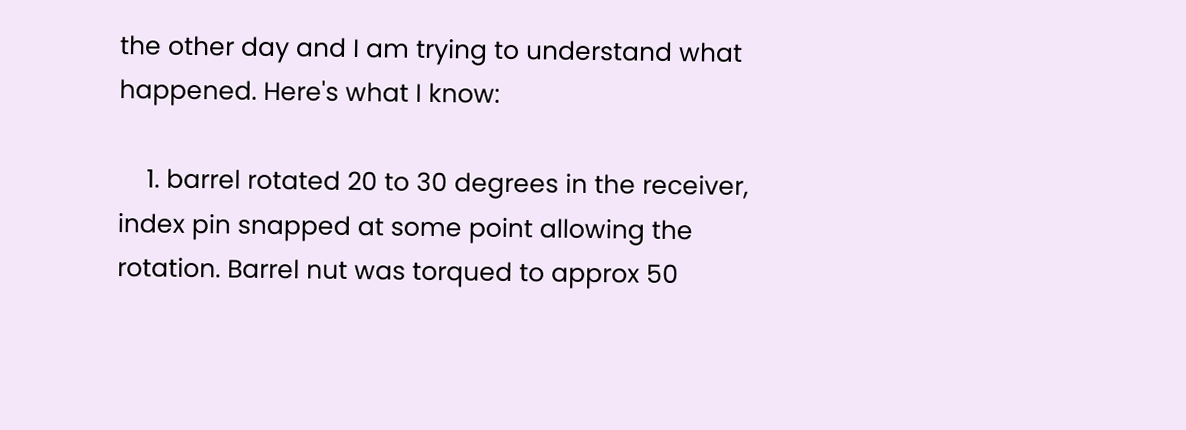the other day and I am trying to understand what happened. Here's what I know:

    1. barrel rotated 20 to 30 degrees in the receiver, index pin snapped at some point allowing the rotation. Barrel nut was torqued to approx 50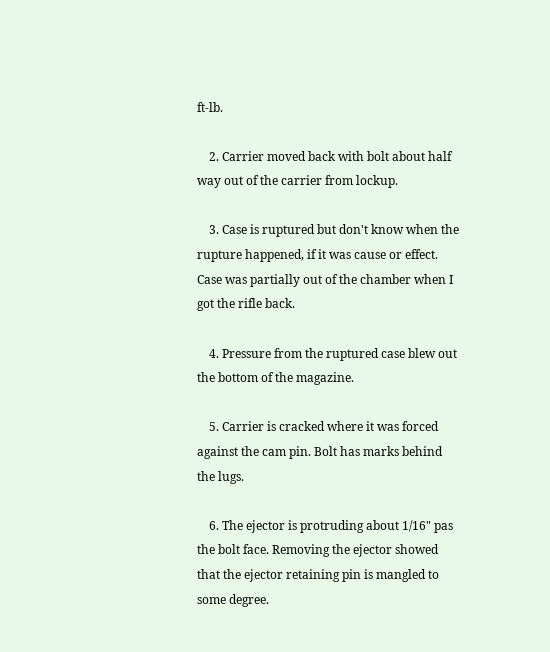ft-lb.

    2. Carrier moved back with bolt about half way out of the carrier from lockup.

    3. Case is ruptured but don't know when the rupture happened, if it was cause or effect. Case was partially out of the chamber when I got the rifle back.

    4. Pressure from the ruptured case blew out the bottom of the magazine.

    5. Carrier is cracked where it was forced against the cam pin. Bolt has marks behind the lugs.

    6. The ejector is protruding about 1/16" pas the bolt face. Removing the ejector showed that the ejector retaining pin is mangled to some degree.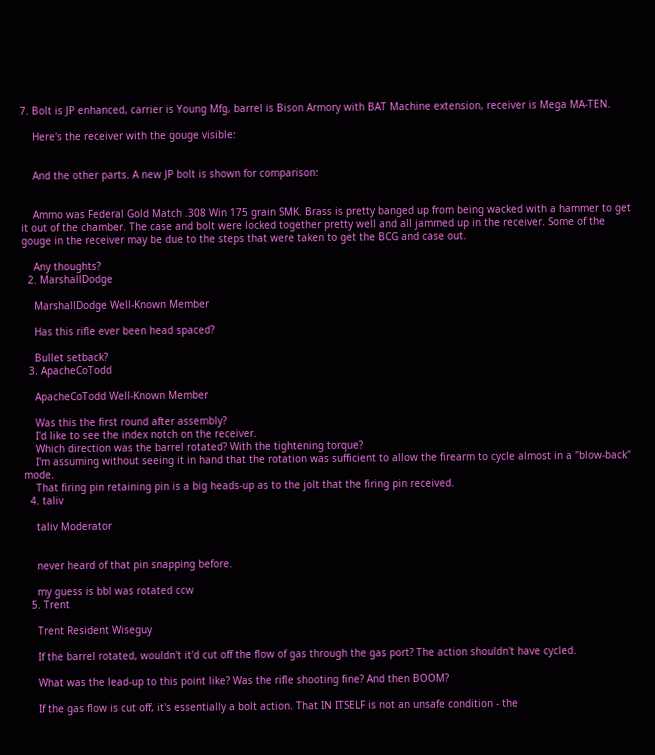7. Bolt is JP enhanced, carrier is Young Mfg, barrel is Bison Armory with BAT Machine extension, receiver is Mega MA-TEN.

    Here's the receiver with the gouge visible:


    And the other parts. A new JP bolt is shown for comparison:


    Ammo was Federal Gold Match .308 Win 175 grain SMK. Brass is pretty banged up from being wacked with a hammer to get it out of the chamber. The case and bolt were locked together pretty well and all jammed up in the receiver. Some of the gouge in the receiver may be due to the steps that were taken to get the BCG and case out.

    Any thoughts?
  2. MarshallDodge

    MarshallDodge Well-Known Member

    Has this rifle ever been head spaced?

    Bullet setback?
  3. ApacheCoTodd

    ApacheCoTodd Well-Known Member

    Was this the first round after assembly?
    I'd like to see the index notch on the receiver.
    Which direction was the barrel rotated? With the tightening torque?
    I'm assuming without seeing it in hand that the rotation was sufficient to allow the firearm to cycle almost in a "blow-back" mode.
    That firing pin retaining pin is a big heads-up as to the jolt that the firing pin received.
  4. taliv

    taliv Moderator


    never heard of that pin snapping before.

    my guess is bbl was rotated ccw
  5. Trent

    Trent Resident Wiseguy

    If the barrel rotated, wouldn't it'd cut off the flow of gas through the gas port? The action shouldn't have cycled.

    What was the lead-up to this point like? Was the rifle shooting fine? And then BOOM?

    If the gas flow is cut off, it's essentially a bolt action. That IN ITSELF is not an unsafe condition - the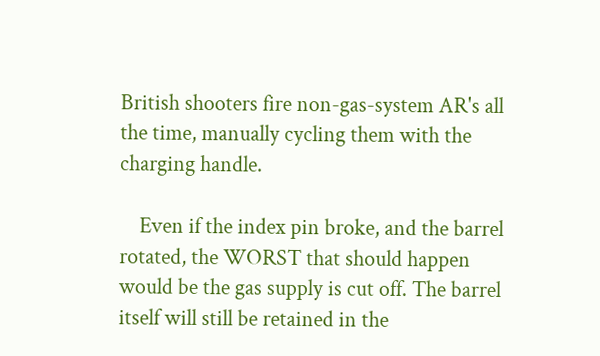British shooters fire non-gas-system AR's all the time, manually cycling them with the charging handle.

    Even if the index pin broke, and the barrel rotated, the WORST that should happen would be the gas supply is cut off. The barrel itself will still be retained in the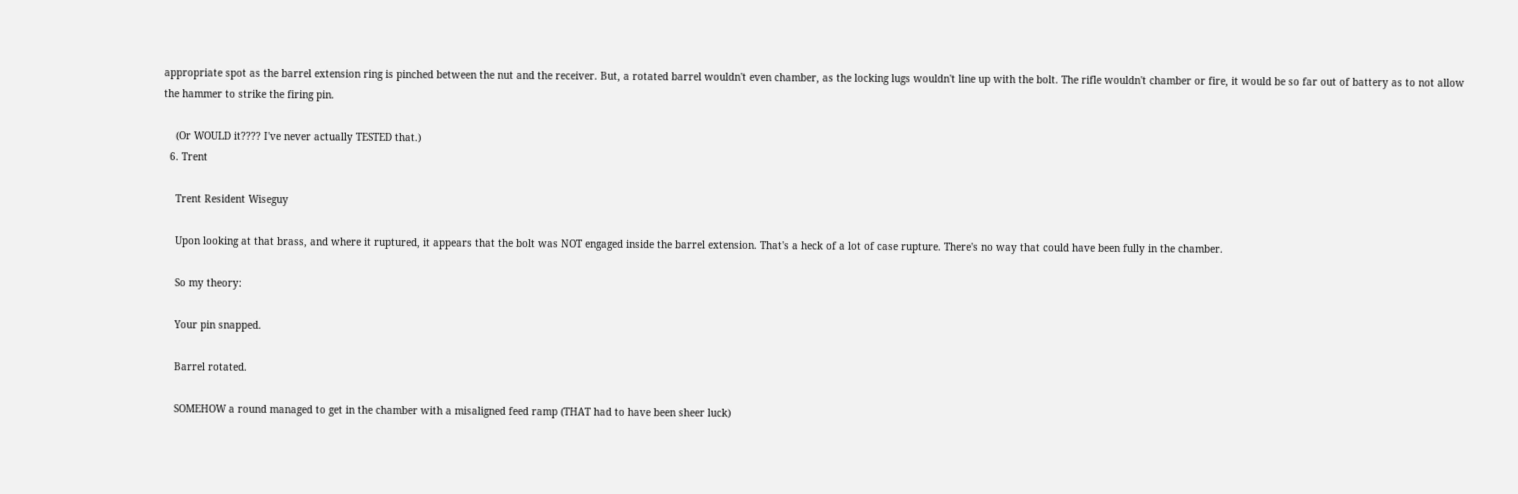appropriate spot as the barrel extension ring is pinched between the nut and the receiver. But, a rotated barrel wouldn't even chamber, as the locking lugs wouldn't line up with the bolt. The rifle wouldn't chamber or fire, it would be so far out of battery as to not allow the hammer to strike the firing pin.

    (Or WOULD it???? I've never actually TESTED that.)
  6. Trent

    Trent Resident Wiseguy

    Upon looking at that brass, and where it ruptured, it appears that the bolt was NOT engaged inside the barrel extension. That's a heck of a lot of case rupture. There's no way that could have been fully in the chamber.

    So my theory:

    Your pin snapped.

    Barrel rotated.

    SOMEHOW a round managed to get in the chamber with a misaligned feed ramp (THAT had to have been sheer luck)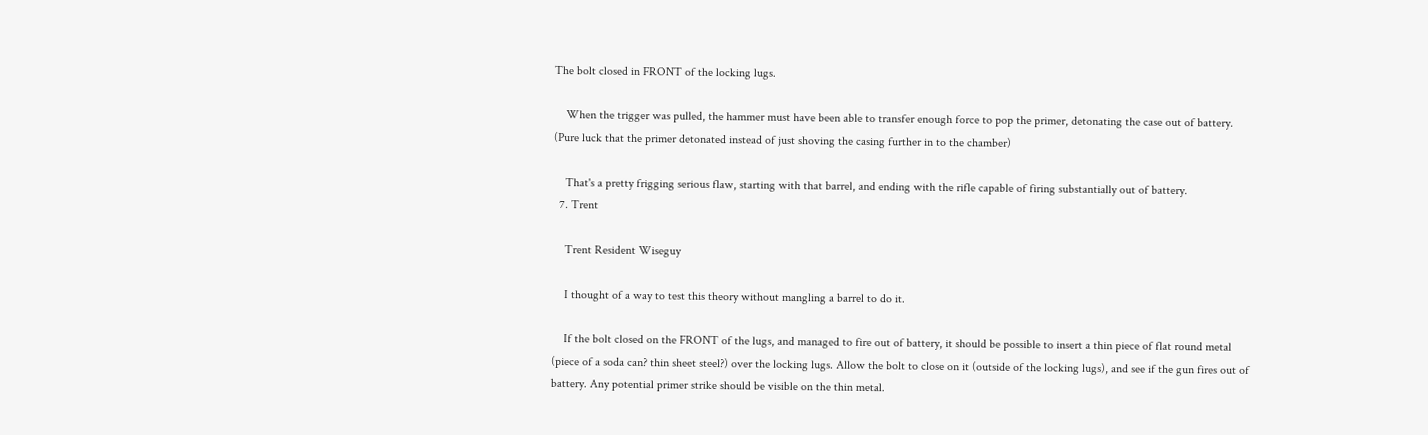The bolt closed in FRONT of the locking lugs.

    When the trigger was pulled, the hammer must have been able to transfer enough force to pop the primer, detonating the case out of battery. (Pure luck that the primer detonated instead of just shoving the casing further in to the chamber)

    That's a pretty frigging serious flaw, starting with that barrel, and ending with the rifle capable of firing substantially out of battery.
  7. Trent

    Trent Resident Wiseguy

    I thought of a way to test this theory without mangling a barrel to do it.

    If the bolt closed on the FRONT of the lugs, and managed to fire out of battery, it should be possible to insert a thin piece of flat round metal (piece of a soda can? thin sheet steel?) over the locking lugs. Allow the bolt to close on it (outside of the locking lugs), and see if the gun fires out of battery. Any potential primer strike should be visible on the thin metal.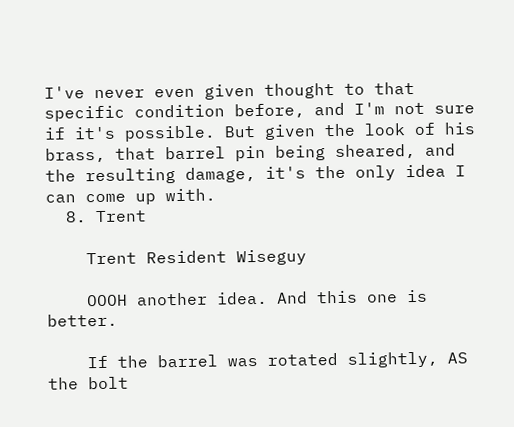I've never even given thought to that specific condition before, and I'm not sure if it's possible. But given the look of his brass, that barrel pin being sheared, and the resulting damage, it's the only idea I can come up with.
  8. Trent

    Trent Resident Wiseguy

    OOOH another idea. And this one is better.

    If the barrel was rotated slightly, AS the bolt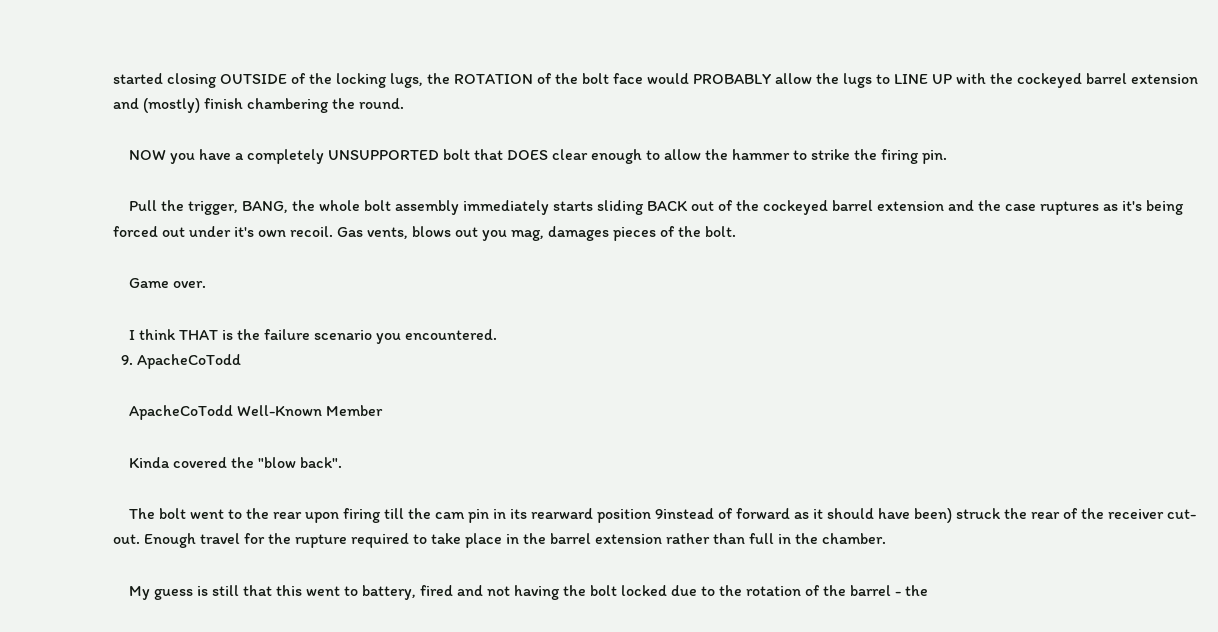started closing OUTSIDE of the locking lugs, the ROTATION of the bolt face would PROBABLY allow the lugs to LINE UP with the cockeyed barrel extension and (mostly) finish chambering the round.

    NOW you have a completely UNSUPPORTED bolt that DOES clear enough to allow the hammer to strike the firing pin.

    Pull the trigger, BANG, the whole bolt assembly immediately starts sliding BACK out of the cockeyed barrel extension and the case ruptures as it's being forced out under it's own recoil. Gas vents, blows out you mag, damages pieces of the bolt.

    Game over.

    I think THAT is the failure scenario you encountered.
  9. ApacheCoTodd

    ApacheCoTodd Well-Known Member

    Kinda covered the "blow back".

    The bolt went to the rear upon firing till the cam pin in its rearward position 9instead of forward as it should have been) struck the rear of the receiver cut-out. Enough travel for the rupture required to take place in the barrel extension rather than full in the chamber.

    My guess is still that this went to battery, fired and not having the bolt locked due to the rotation of the barrel - the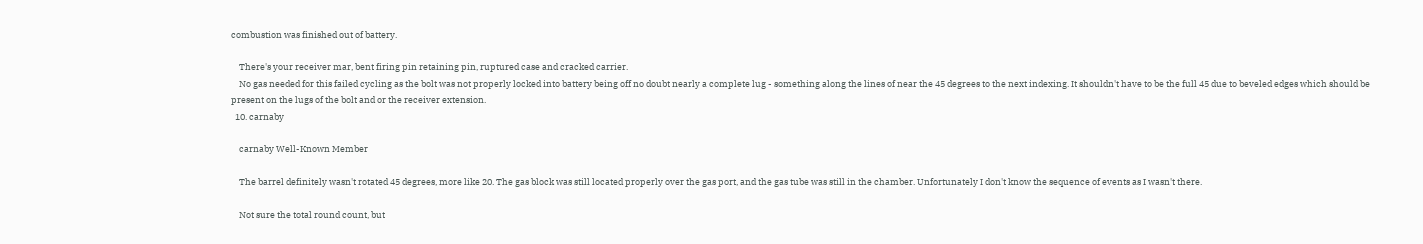combustion was finished out of battery.

    There's your receiver mar, bent firing pin retaining pin, ruptured case and cracked carrier.
    No gas needed for this failed cycling as the bolt was not properly locked into battery being off no doubt nearly a complete lug - something along the lines of near the 45 degrees to the next indexing. It shouldn't have to be the full 45 due to beveled edges which should be present on the lugs of the bolt and or the receiver extension.
  10. carnaby

    carnaby Well-Known Member

    The barrel definitely wasn't rotated 45 degrees, more like 20. The gas block was still located properly over the gas port, and the gas tube was still in the chamber. Unfortunately I don't know the sequence of events as I wasn't there.

    Not sure the total round count, but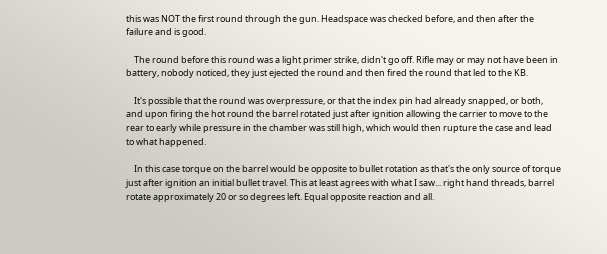this was NOT the first round through the gun. Headspace was checked before, and then after the failure and is good.

    The round before this round was a light primer strike, didn't go off. Rifle may or may not have been in battery, nobody noticed, they just ejected the round and then fired the round that led to the KB.

    It's possible that the round was overpressure, or that the index pin had already snapped, or both, and upon firing the hot round the barrel rotated just after ignition allowing the carrier to move to the rear to early while pressure in the chamber was still high, which would then rupture the case and lead to what happened.

    In this case torque on the barrel would be opposite to bullet rotation as that's the only source of torque just after ignition an initial bullet travel. This at least agrees with what I saw... right hand threads, barrel rotate approximately 20 or so degrees left. Equal opposite reaction and all.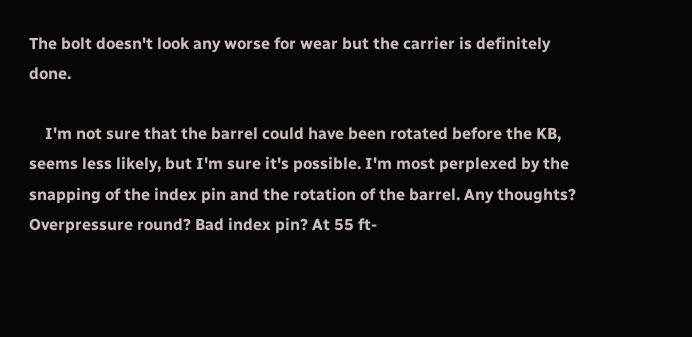The bolt doesn't look any worse for wear but the carrier is definitely done.

    I'm not sure that the barrel could have been rotated before the KB, seems less likely, but I'm sure it's possible. I'm most perplexed by the snapping of the index pin and the rotation of the barrel. Any thoughts? Overpressure round? Bad index pin? At 55 ft-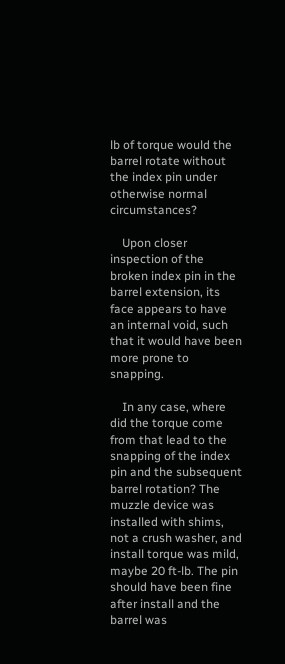lb of torque would the barrel rotate without the index pin under otherwise normal circumstances?

    Upon closer inspection of the broken index pin in the barrel extension, its face appears to have an internal void, such that it would have been more prone to snapping.

    In any case, where did the torque come from that lead to the snapping of the index pin and the subsequent barrel rotation? The muzzle device was installed with shims, not a crush washer, and install torque was mild, maybe 20 ft-lb. The pin should have been fine after install and the barrel was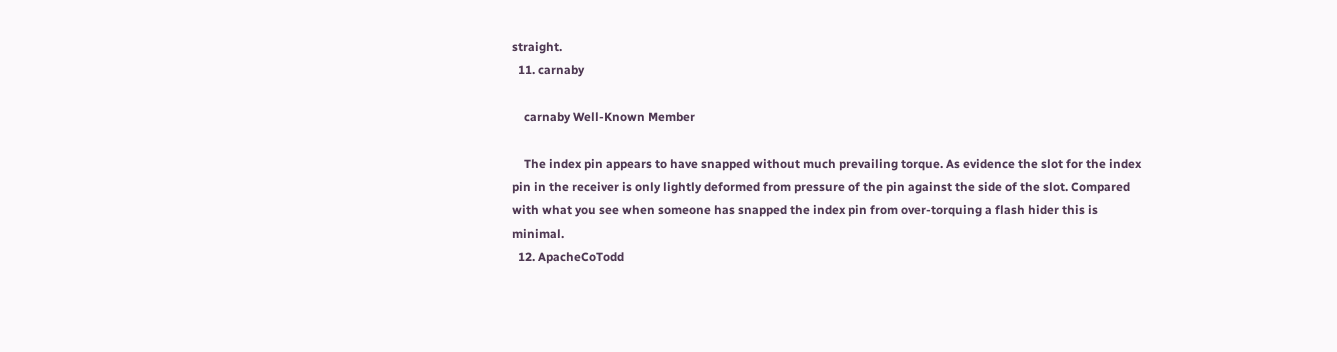straight.
  11. carnaby

    carnaby Well-Known Member

    The index pin appears to have snapped without much prevailing torque. As evidence the slot for the index pin in the receiver is only lightly deformed from pressure of the pin against the side of the slot. Compared with what you see when someone has snapped the index pin from over-torquing a flash hider this is minimal.
  12. ApacheCoTodd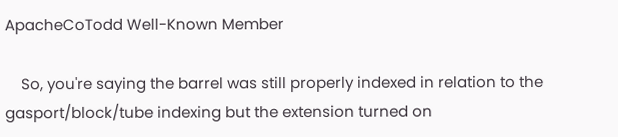ApacheCoTodd Well-Known Member

    So, you're saying the barrel was still properly indexed in relation to the gasport/block/tube indexing but the extension turned on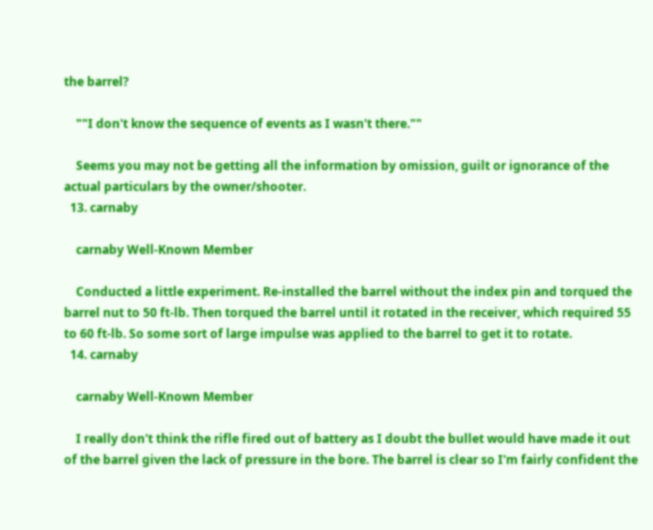the barrel?

    ""I don't know the sequence of events as I wasn't there.""

    Seems you may not be getting all the information by omission, guilt or ignorance of the actual particulars by the owner/shooter.
  13. carnaby

    carnaby Well-Known Member

    Conducted a little experiment. Re-installed the barrel without the index pin and torqued the barrel nut to 50 ft-lb. Then torqued the barrel until it rotated in the receiver, which required 55 to 60 ft-lb. So some sort of large impulse was applied to the barrel to get it to rotate.
  14. carnaby

    carnaby Well-Known Member

    I really don't think the rifle fired out of battery as I doubt the bullet would have made it out of the barrel given the lack of pressure in the bore. The barrel is clear so I'm fairly confident the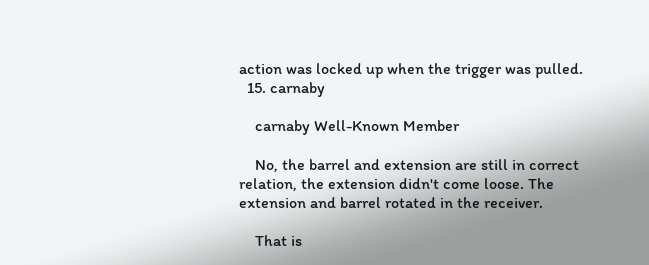action was locked up when the trigger was pulled.
  15. carnaby

    carnaby Well-Known Member

    No, the barrel and extension are still in correct relation, the extension didn't come loose. The extension and barrel rotated in the receiver.

    That is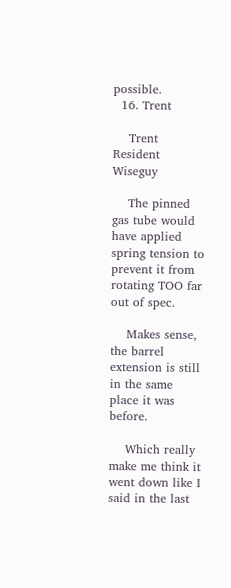possible.
  16. Trent

    Trent Resident Wiseguy

    The pinned gas tube would have applied spring tension to prevent it from rotating TOO far out of spec.

    Makes sense, the barrel extension is still in the same place it was before.

    Which really make me think it went down like I said in the last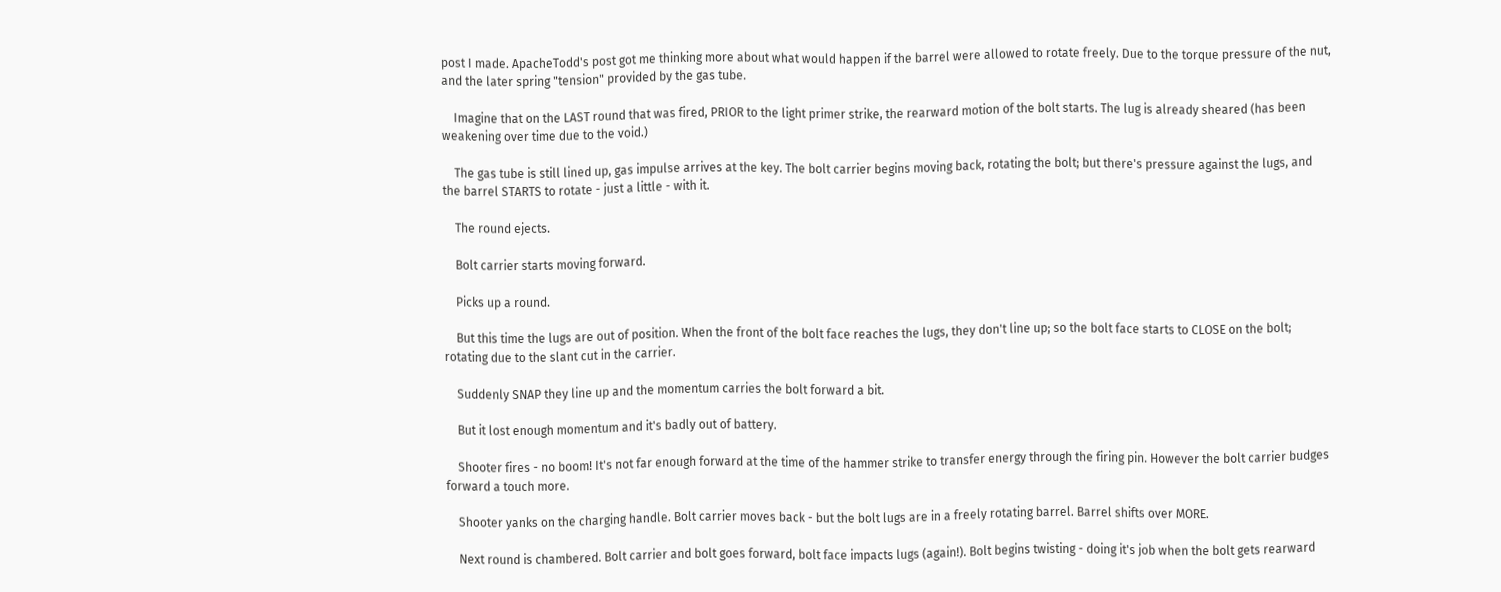post I made. ApacheTodd's post got me thinking more about what would happen if the barrel were allowed to rotate freely. Due to the torque pressure of the nut, and the later spring "tension" provided by the gas tube.

    Imagine that on the LAST round that was fired, PRIOR to the light primer strike, the rearward motion of the bolt starts. The lug is already sheared (has been weakening over time due to the void.)

    The gas tube is still lined up, gas impulse arrives at the key. The bolt carrier begins moving back, rotating the bolt; but there's pressure against the lugs, and the barrel STARTS to rotate - just a little - with it.

    The round ejects.

    Bolt carrier starts moving forward.

    Picks up a round.

    But this time the lugs are out of position. When the front of the bolt face reaches the lugs, they don't line up; so the bolt face starts to CLOSE on the bolt; rotating due to the slant cut in the carrier.

    Suddenly SNAP they line up and the momentum carries the bolt forward a bit.

    But it lost enough momentum and it's badly out of battery.

    Shooter fires - no boom! It's not far enough forward at the time of the hammer strike to transfer energy through the firing pin. However the bolt carrier budges forward a touch more.

    Shooter yanks on the charging handle. Bolt carrier moves back - but the bolt lugs are in a freely rotating barrel. Barrel shifts over MORE.

    Next round is chambered. Bolt carrier and bolt goes forward, bolt face impacts lugs (again!). Bolt begins twisting - doing it's job when the bolt gets rearward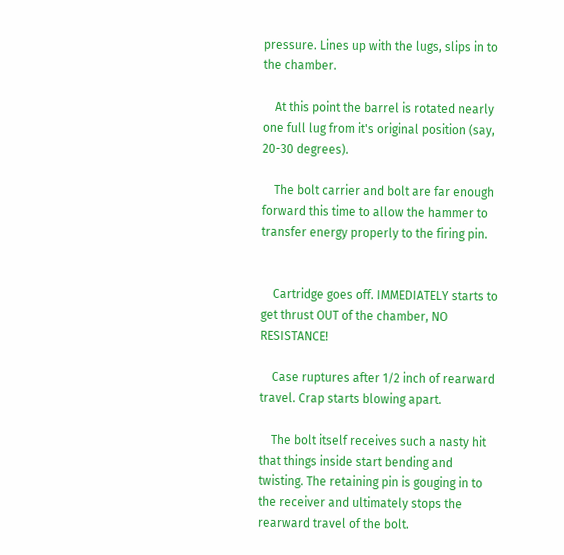pressure. Lines up with the lugs, slips in to the chamber.

    At this point the barrel is rotated nearly one full lug from it's original position (say, 20-30 degrees).

    The bolt carrier and bolt are far enough forward this time to allow the hammer to transfer energy properly to the firing pin.


    Cartridge goes off. IMMEDIATELY starts to get thrust OUT of the chamber, NO RESISTANCE!

    Case ruptures after 1/2 inch of rearward travel. Crap starts blowing apart.

    The bolt itself receives such a nasty hit that things inside start bending and twisting. The retaining pin is gouging in to the receiver and ultimately stops the rearward travel of the bolt.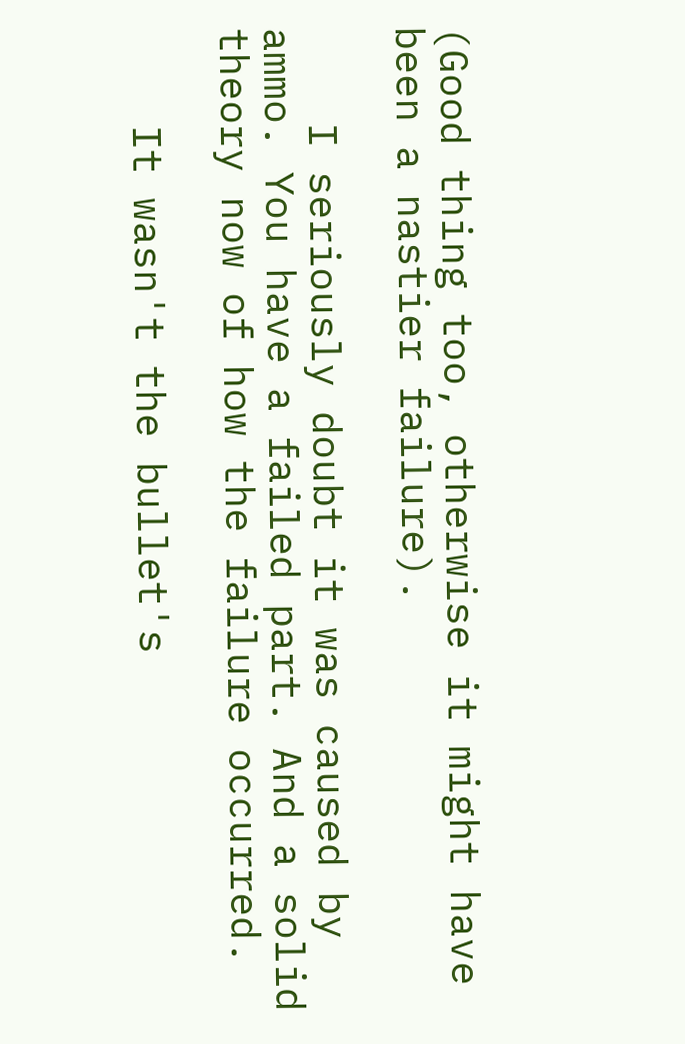(Good thing too, otherwise it might have been a nastier failure).

    I seriously doubt it was caused by ammo. You have a failed part. And a solid theory now of how the failure occurred.

    It wasn't the bullet's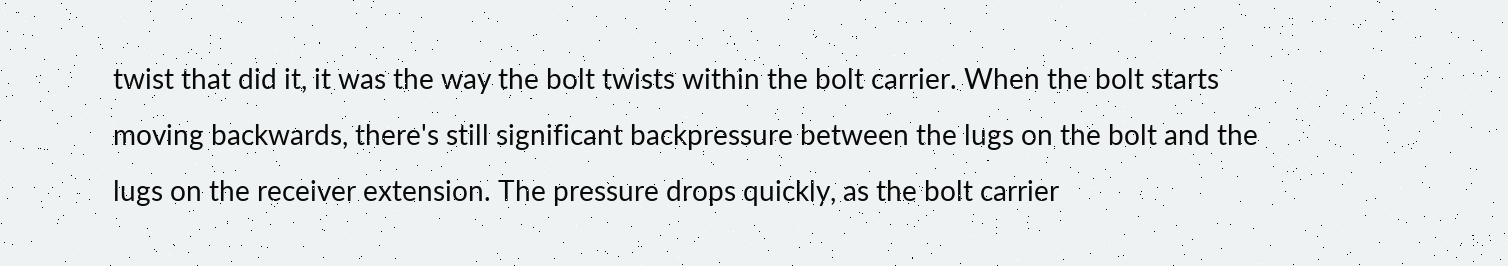twist that did it, it was the way the bolt twists within the bolt carrier. When the bolt starts moving backwards, there's still significant backpressure between the lugs on the bolt and the lugs on the receiver extension. The pressure drops quickly, as the bolt carrier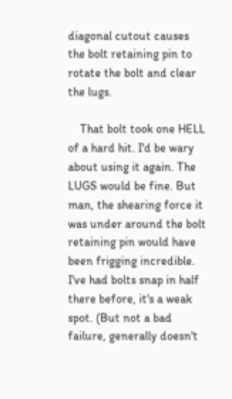diagonal cutout causes the bolt retaining pin to rotate the bolt and clear the lugs.

    That bolt took one HELL of a hard hit. I'd be wary about using it again. The LUGS would be fine. But man, the shearing force it was under around the bolt retaining pin would have been frigging incredible. I've had bolts snap in half there before, it's a weak spot. (But not a bad failure, generally doesn't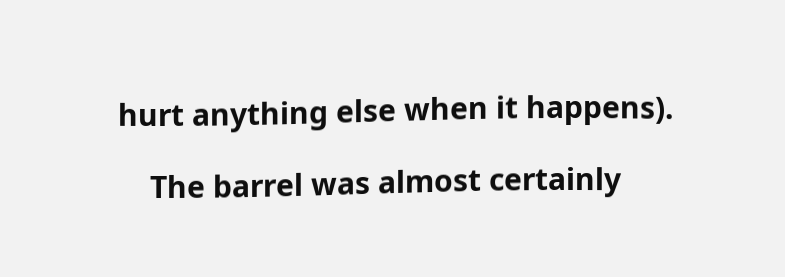hurt anything else when it happens).

    The barrel was almost certainly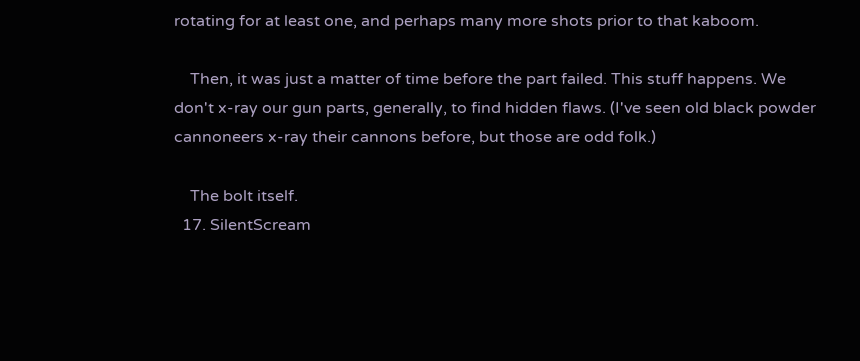rotating for at least one, and perhaps many more shots prior to that kaboom.

    Then, it was just a matter of time before the part failed. This stuff happens. We don't x-ray our gun parts, generally, to find hidden flaws. (I've seen old black powder cannoneers x-ray their cannons before, but those are odd folk.)

    The bolt itself.
  17. SilentScream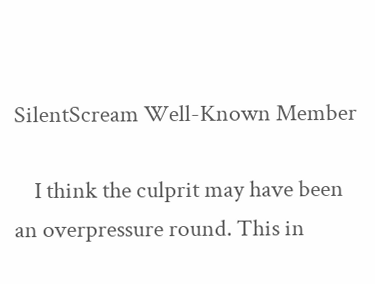SilentScream Well-Known Member

    I think the culprit may have been an overpressure round. This in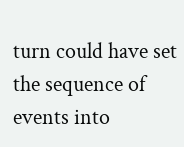turn could have set the sequence of events into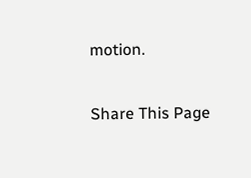motion.

Share This Page